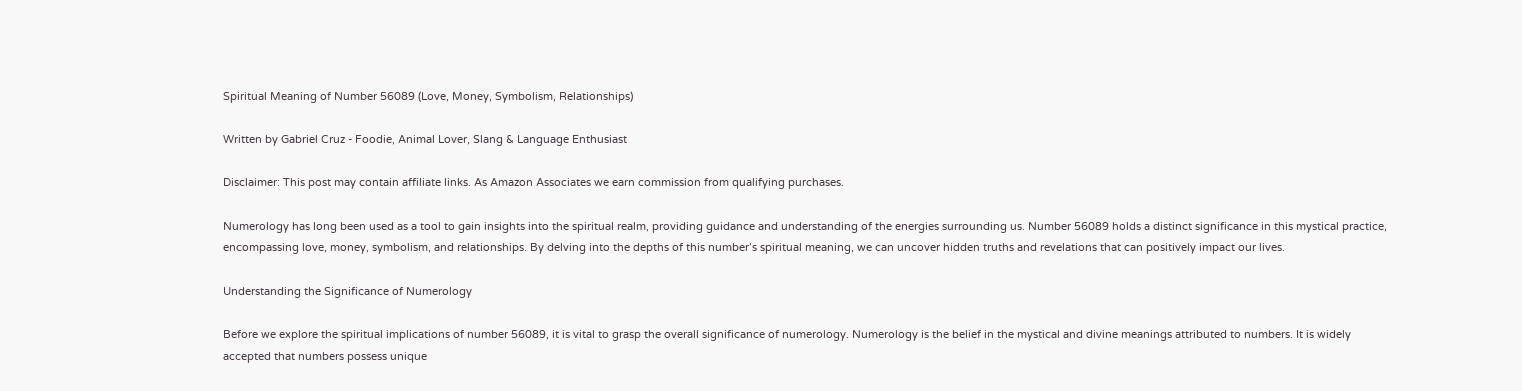Spiritual Meaning of Number 56089 (Love, Money, Symbolism, Relationships)

Written by Gabriel Cruz - Foodie, Animal Lover, Slang & Language Enthusiast

Disclaimer: This post may contain affiliate links. As Amazon Associates we earn commission from qualifying purchases.

Numerology has long been used as a tool to gain insights into the spiritual realm, providing guidance and understanding of the energies surrounding us. Number 56089 holds a distinct significance in this mystical practice, encompassing love, money, symbolism, and relationships. By delving into the depths of this number’s spiritual meaning, we can uncover hidden truths and revelations that can positively impact our lives.

Understanding the Significance of Numerology

Before we explore the spiritual implications of number 56089, it is vital to grasp the overall significance of numerology. Numerology is the belief in the mystical and divine meanings attributed to numbers. It is widely accepted that numbers possess unique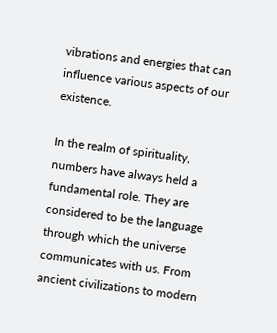vibrations and energies that can influence various aspects of our existence.

In the realm of spirituality, numbers have always held a fundamental role. They are considered to be the language through which the universe communicates with us. From ancient civilizations to modern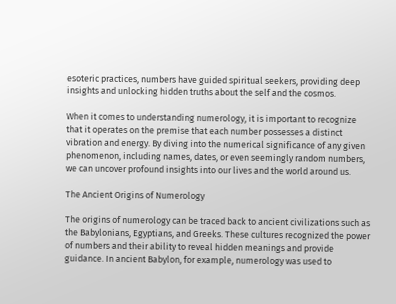esoteric practices, numbers have guided spiritual seekers, providing deep insights and unlocking hidden truths about the self and the cosmos.

When it comes to understanding numerology, it is important to recognize that it operates on the premise that each number possesses a distinct vibration and energy. By diving into the numerical significance of any given phenomenon, including names, dates, or even seemingly random numbers, we can uncover profound insights into our lives and the world around us.

The Ancient Origins of Numerology

The origins of numerology can be traced back to ancient civilizations such as the Babylonians, Egyptians, and Greeks. These cultures recognized the power of numbers and their ability to reveal hidden meanings and provide guidance. In ancient Babylon, for example, numerology was used to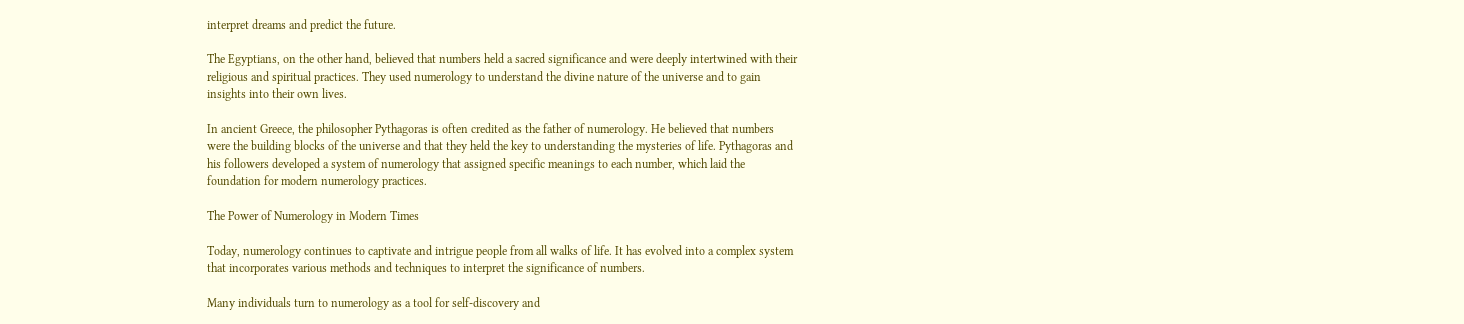interpret dreams and predict the future.

The Egyptians, on the other hand, believed that numbers held a sacred significance and were deeply intertwined with their religious and spiritual practices. They used numerology to understand the divine nature of the universe and to gain insights into their own lives.

In ancient Greece, the philosopher Pythagoras is often credited as the father of numerology. He believed that numbers were the building blocks of the universe and that they held the key to understanding the mysteries of life. Pythagoras and his followers developed a system of numerology that assigned specific meanings to each number, which laid the foundation for modern numerology practices.

The Power of Numerology in Modern Times

Today, numerology continues to captivate and intrigue people from all walks of life. It has evolved into a complex system that incorporates various methods and techniques to interpret the significance of numbers.

Many individuals turn to numerology as a tool for self-discovery and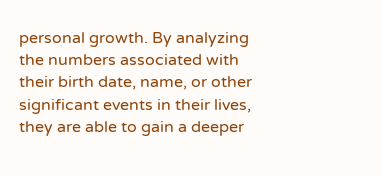personal growth. By analyzing the numbers associated with their birth date, name, or other significant events in their lives, they are able to gain a deeper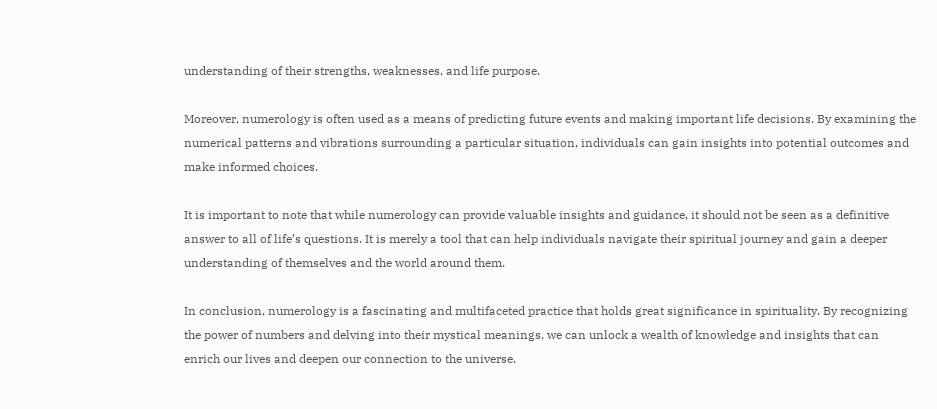understanding of their strengths, weaknesses, and life purpose.

Moreover, numerology is often used as a means of predicting future events and making important life decisions. By examining the numerical patterns and vibrations surrounding a particular situation, individuals can gain insights into potential outcomes and make informed choices.

It is important to note that while numerology can provide valuable insights and guidance, it should not be seen as a definitive answer to all of life’s questions. It is merely a tool that can help individuals navigate their spiritual journey and gain a deeper understanding of themselves and the world around them.

In conclusion, numerology is a fascinating and multifaceted practice that holds great significance in spirituality. By recognizing the power of numbers and delving into their mystical meanings, we can unlock a wealth of knowledge and insights that can enrich our lives and deepen our connection to the universe.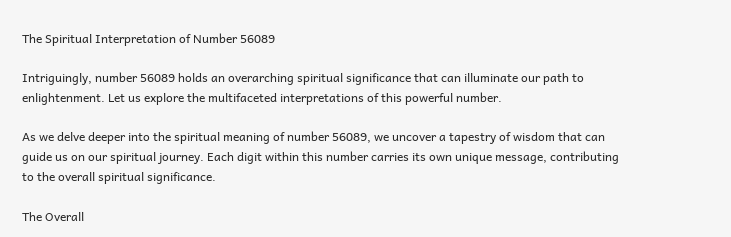The Spiritual Interpretation of Number 56089

Intriguingly, number 56089 holds an overarching spiritual significance that can illuminate our path to enlightenment. Let us explore the multifaceted interpretations of this powerful number.

As we delve deeper into the spiritual meaning of number 56089, we uncover a tapestry of wisdom that can guide us on our spiritual journey. Each digit within this number carries its own unique message, contributing to the overall spiritual significance.

The Overall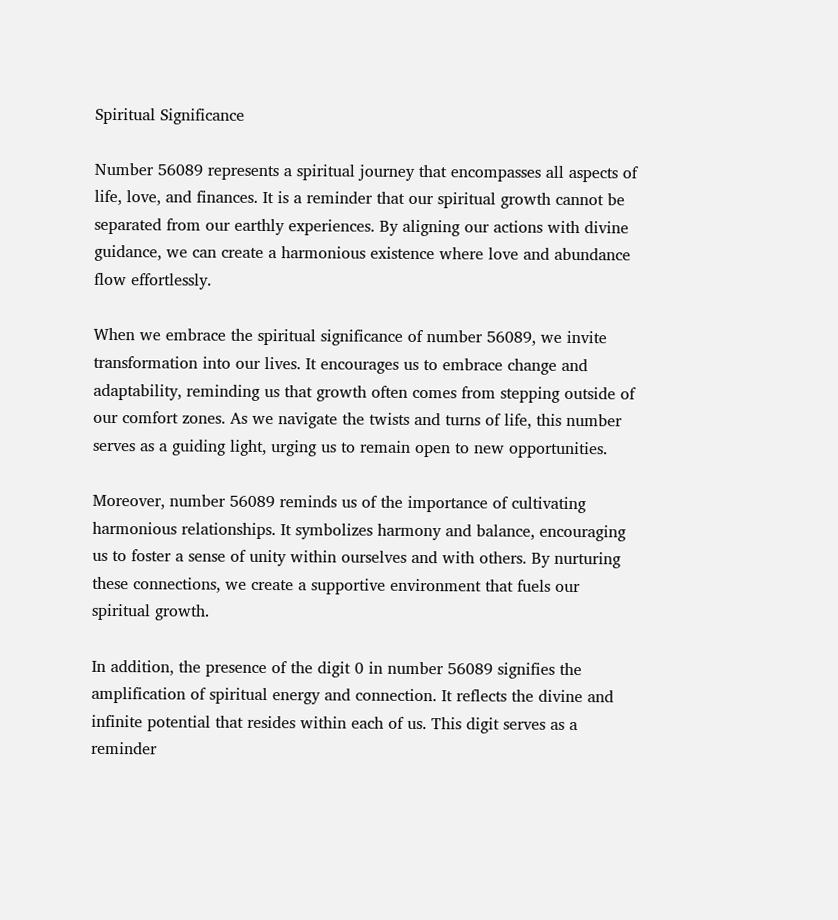Spiritual Significance

Number 56089 represents a spiritual journey that encompasses all aspects of life, love, and finances. It is a reminder that our spiritual growth cannot be separated from our earthly experiences. By aligning our actions with divine guidance, we can create a harmonious existence where love and abundance flow effortlessly.

When we embrace the spiritual significance of number 56089, we invite transformation into our lives. It encourages us to embrace change and adaptability, reminding us that growth often comes from stepping outside of our comfort zones. As we navigate the twists and turns of life, this number serves as a guiding light, urging us to remain open to new opportunities.

Moreover, number 56089 reminds us of the importance of cultivating harmonious relationships. It symbolizes harmony and balance, encouraging us to foster a sense of unity within ourselves and with others. By nurturing these connections, we create a supportive environment that fuels our spiritual growth.

In addition, the presence of the digit 0 in number 56089 signifies the amplification of spiritual energy and connection. It reflects the divine and infinite potential that resides within each of us. This digit serves as a reminder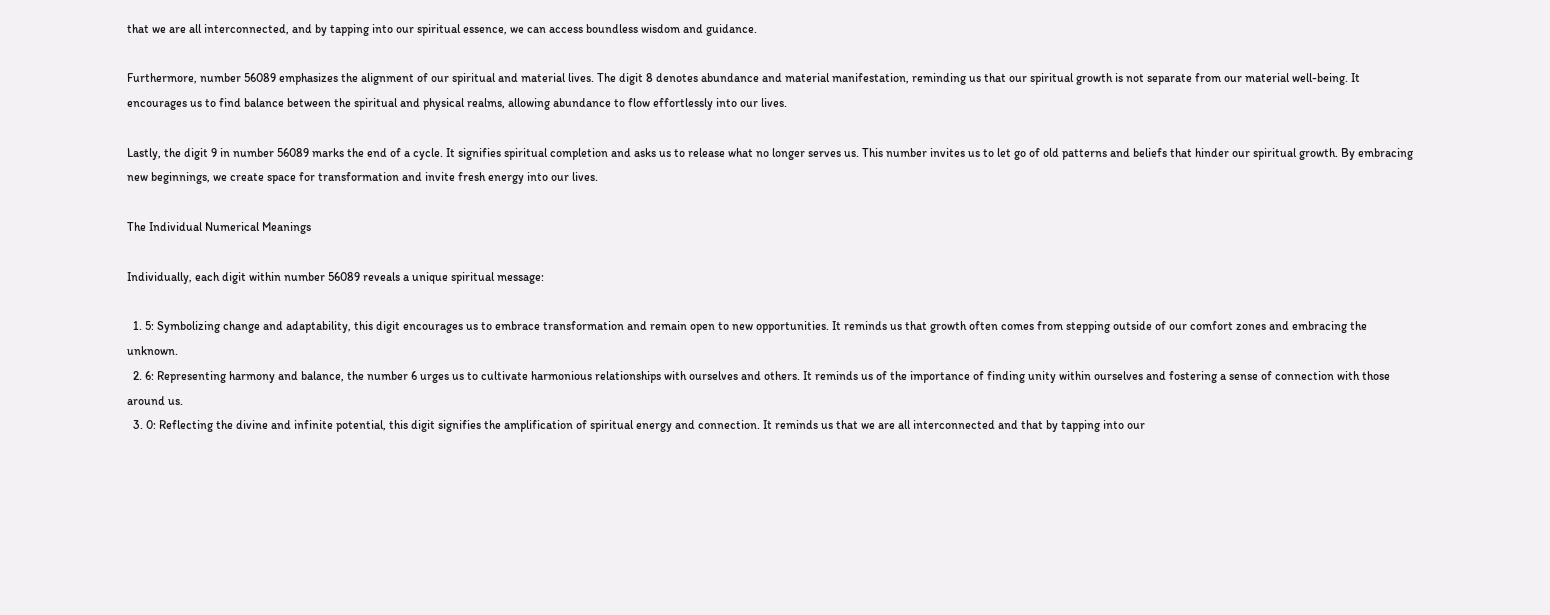that we are all interconnected, and by tapping into our spiritual essence, we can access boundless wisdom and guidance.

Furthermore, number 56089 emphasizes the alignment of our spiritual and material lives. The digit 8 denotes abundance and material manifestation, reminding us that our spiritual growth is not separate from our material well-being. It encourages us to find balance between the spiritual and physical realms, allowing abundance to flow effortlessly into our lives.

Lastly, the digit 9 in number 56089 marks the end of a cycle. It signifies spiritual completion and asks us to release what no longer serves us. This number invites us to let go of old patterns and beliefs that hinder our spiritual growth. By embracing new beginnings, we create space for transformation and invite fresh energy into our lives.

The Individual Numerical Meanings

Individually, each digit within number 56089 reveals a unique spiritual message:

  1. 5: Symbolizing change and adaptability, this digit encourages us to embrace transformation and remain open to new opportunities. It reminds us that growth often comes from stepping outside of our comfort zones and embracing the unknown.
  2. 6: Representing harmony and balance, the number 6 urges us to cultivate harmonious relationships with ourselves and others. It reminds us of the importance of finding unity within ourselves and fostering a sense of connection with those around us.
  3. 0: Reflecting the divine and infinite potential, this digit signifies the amplification of spiritual energy and connection. It reminds us that we are all interconnected and that by tapping into our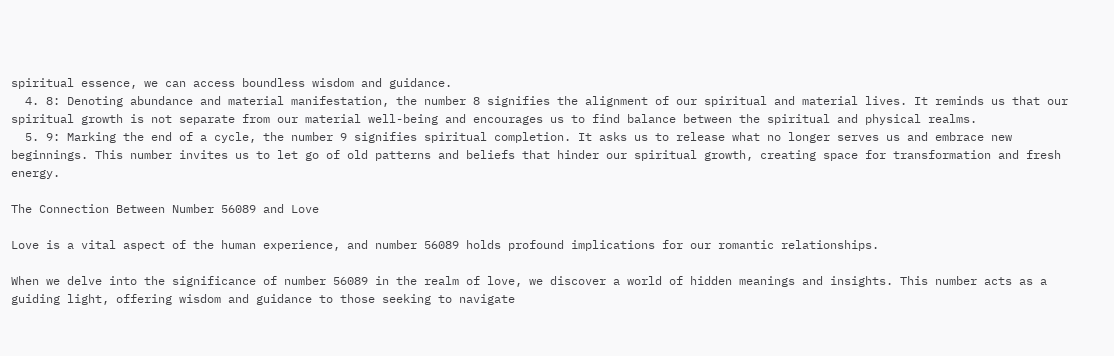spiritual essence, we can access boundless wisdom and guidance.
  4. 8: Denoting abundance and material manifestation, the number 8 signifies the alignment of our spiritual and material lives. It reminds us that our spiritual growth is not separate from our material well-being and encourages us to find balance between the spiritual and physical realms.
  5. 9: Marking the end of a cycle, the number 9 signifies spiritual completion. It asks us to release what no longer serves us and embrace new beginnings. This number invites us to let go of old patterns and beliefs that hinder our spiritual growth, creating space for transformation and fresh energy.

The Connection Between Number 56089 and Love

Love is a vital aspect of the human experience, and number 56089 holds profound implications for our romantic relationships.

When we delve into the significance of number 56089 in the realm of love, we discover a world of hidden meanings and insights. This number acts as a guiding light, offering wisdom and guidance to those seeking to navigate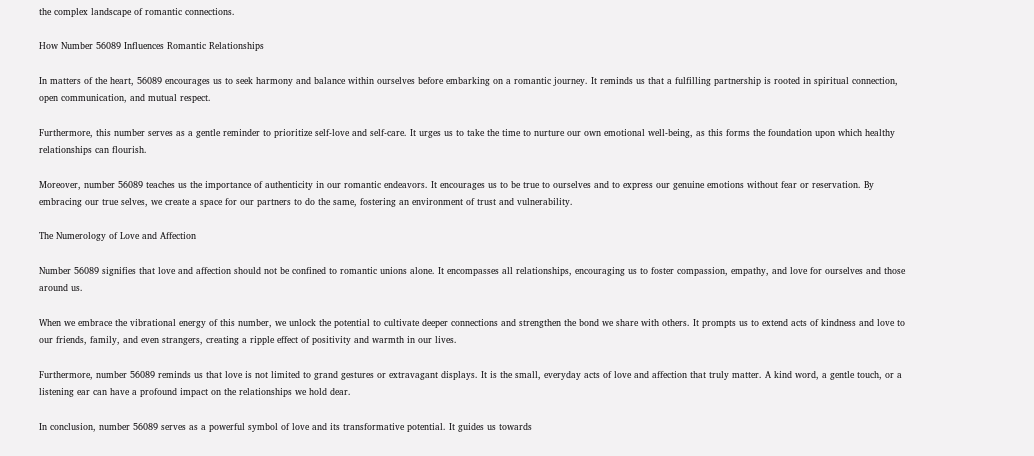the complex landscape of romantic connections.

How Number 56089 Influences Romantic Relationships

In matters of the heart, 56089 encourages us to seek harmony and balance within ourselves before embarking on a romantic journey. It reminds us that a fulfilling partnership is rooted in spiritual connection, open communication, and mutual respect.

Furthermore, this number serves as a gentle reminder to prioritize self-love and self-care. It urges us to take the time to nurture our own emotional well-being, as this forms the foundation upon which healthy relationships can flourish.

Moreover, number 56089 teaches us the importance of authenticity in our romantic endeavors. It encourages us to be true to ourselves and to express our genuine emotions without fear or reservation. By embracing our true selves, we create a space for our partners to do the same, fostering an environment of trust and vulnerability.

The Numerology of Love and Affection

Number 56089 signifies that love and affection should not be confined to romantic unions alone. It encompasses all relationships, encouraging us to foster compassion, empathy, and love for ourselves and those around us.

When we embrace the vibrational energy of this number, we unlock the potential to cultivate deeper connections and strengthen the bond we share with others. It prompts us to extend acts of kindness and love to our friends, family, and even strangers, creating a ripple effect of positivity and warmth in our lives.

Furthermore, number 56089 reminds us that love is not limited to grand gestures or extravagant displays. It is the small, everyday acts of love and affection that truly matter. A kind word, a gentle touch, or a listening ear can have a profound impact on the relationships we hold dear.

In conclusion, number 56089 serves as a powerful symbol of love and its transformative potential. It guides us towards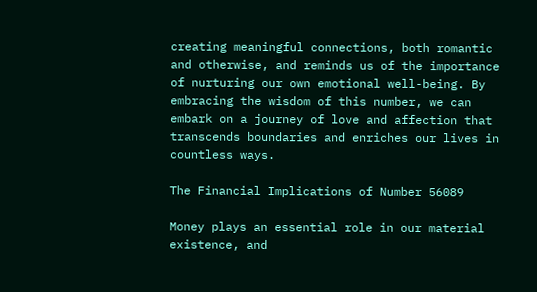creating meaningful connections, both romantic and otherwise, and reminds us of the importance of nurturing our own emotional well-being. By embracing the wisdom of this number, we can embark on a journey of love and affection that transcends boundaries and enriches our lives in countless ways.

The Financial Implications of Number 56089

Money plays an essential role in our material existence, and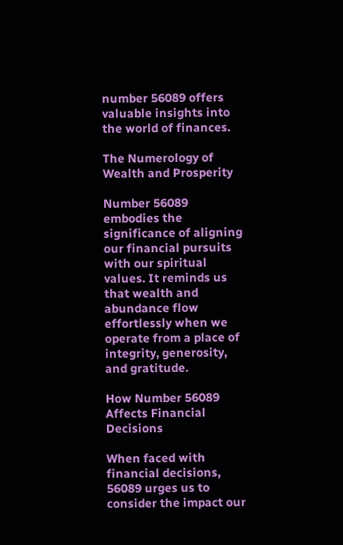number 56089 offers valuable insights into the world of finances.

The Numerology of Wealth and Prosperity

Number 56089 embodies the significance of aligning our financial pursuits with our spiritual values. It reminds us that wealth and abundance flow effortlessly when we operate from a place of integrity, generosity, and gratitude.

How Number 56089 Affects Financial Decisions

When faced with financial decisions, 56089 urges us to consider the impact our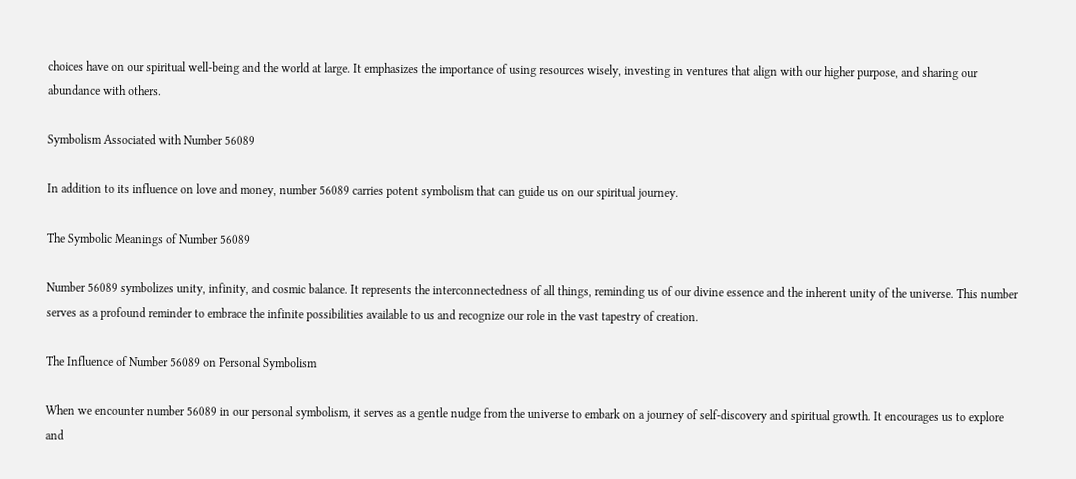choices have on our spiritual well-being and the world at large. It emphasizes the importance of using resources wisely, investing in ventures that align with our higher purpose, and sharing our abundance with others.

Symbolism Associated with Number 56089

In addition to its influence on love and money, number 56089 carries potent symbolism that can guide us on our spiritual journey.

The Symbolic Meanings of Number 56089

Number 56089 symbolizes unity, infinity, and cosmic balance. It represents the interconnectedness of all things, reminding us of our divine essence and the inherent unity of the universe. This number serves as a profound reminder to embrace the infinite possibilities available to us and recognize our role in the vast tapestry of creation.

The Influence of Number 56089 on Personal Symbolism

When we encounter number 56089 in our personal symbolism, it serves as a gentle nudge from the universe to embark on a journey of self-discovery and spiritual growth. It encourages us to explore and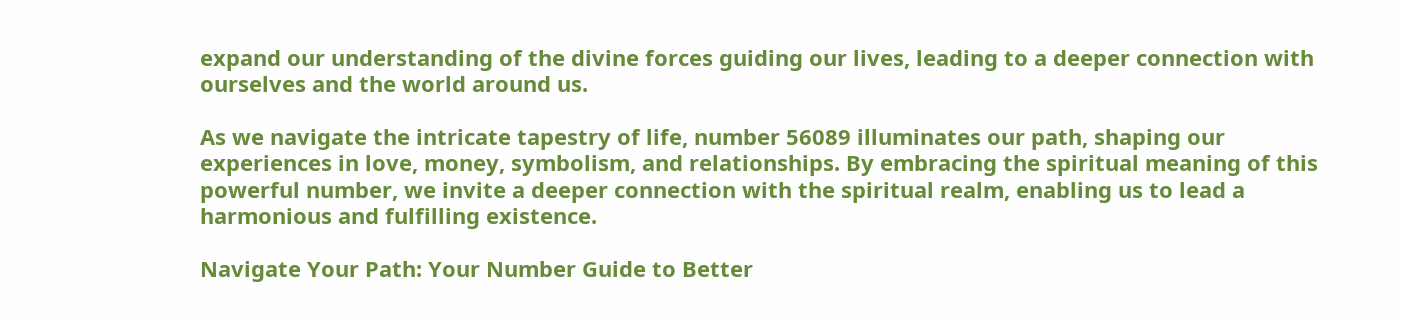expand our understanding of the divine forces guiding our lives, leading to a deeper connection with ourselves and the world around us.

As we navigate the intricate tapestry of life, number 56089 illuminates our path, shaping our experiences in love, money, symbolism, and relationships. By embracing the spiritual meaning of this powerful number, we invite a deeper connection with the spiritual realm, enabling us to lead a harmonious and fulfilling existence.

Navigate Your Path: Your Number Guide to Better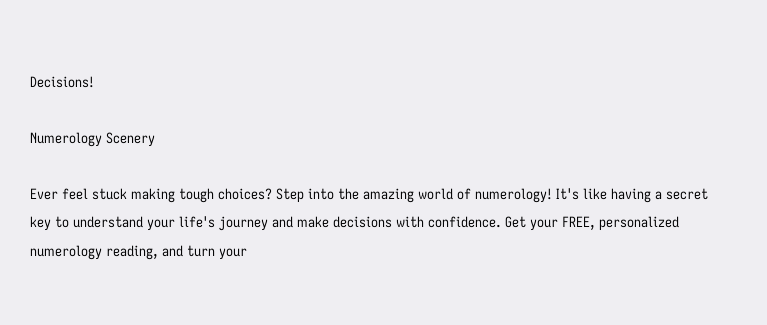Decisions!

Numerology Scenery

Ever feel stuck making tough choices? Step into the amazing world of numerology! It's like having a secret key to understand your life's journey and make decisions with confidence. Get your FREE, personalized numerology reading, and turn your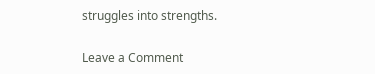struggles into strengths.

Leave a Comment